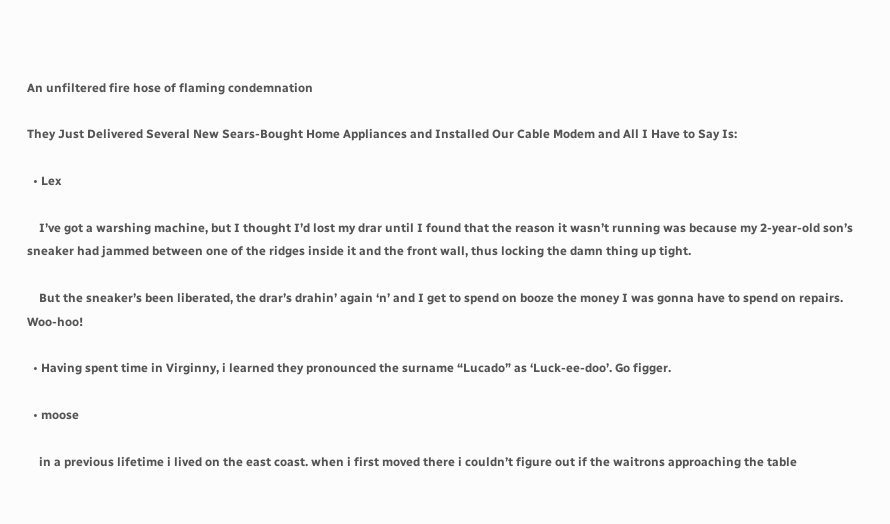An unfiltered fire hose of flaming condemnation

They Just Delivered Several New Sears-Bought Home Appliances and Installed Our Cable Modem and All I Have to Say Is:

  • Lex

    I’ve got a warshing machine, but I thought I’d lost my drar until I found that the reason it wasn’t running was because my 2-year-old son’s sneaker had jammed between one of the ridges inside it and the front wall, thus locking the damn thing up tight.

    But the sneaker’s been liberated, the drar’s drahin’ again ‘n’ and I get to spend on booze the money I was gonna have to spend on repairs. Woo-hoo!

  • Having spent time in Virginny, i learned they pronounced the surname “Lucado” as ‘Luck-ee-doo’. Go figger.

  • moose

    in a previous lifetime i lived on the east coast. when i first moved there i couldn’t figure out if the waitrons approaching the table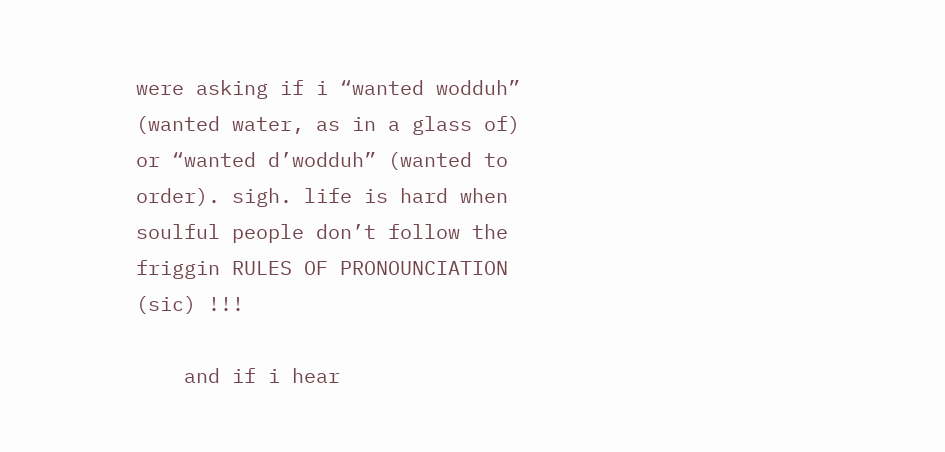were asking if i “wanted wodduh” (wanted water, as in a glass of) or “wanted d’wodduh” (wanted to order). sigh. life is hard when soulful people don’t follow the friggin RULES OF PRONOUNCIATION (sic) !!!

    and if i hear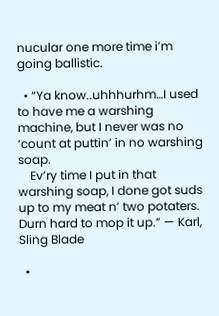nucular one more time i’m going ballistic.

  • “Ya know..uhhhurhm…I used to have me a warshing machine, but I never was no ‘count at puttin’ in no warshing soap.
    Ev’ry time I put in that warshing soap, I done got suds up to my meat n’ two potaters. Durn hard to mop it up.” — Karl, Sling Blade

  •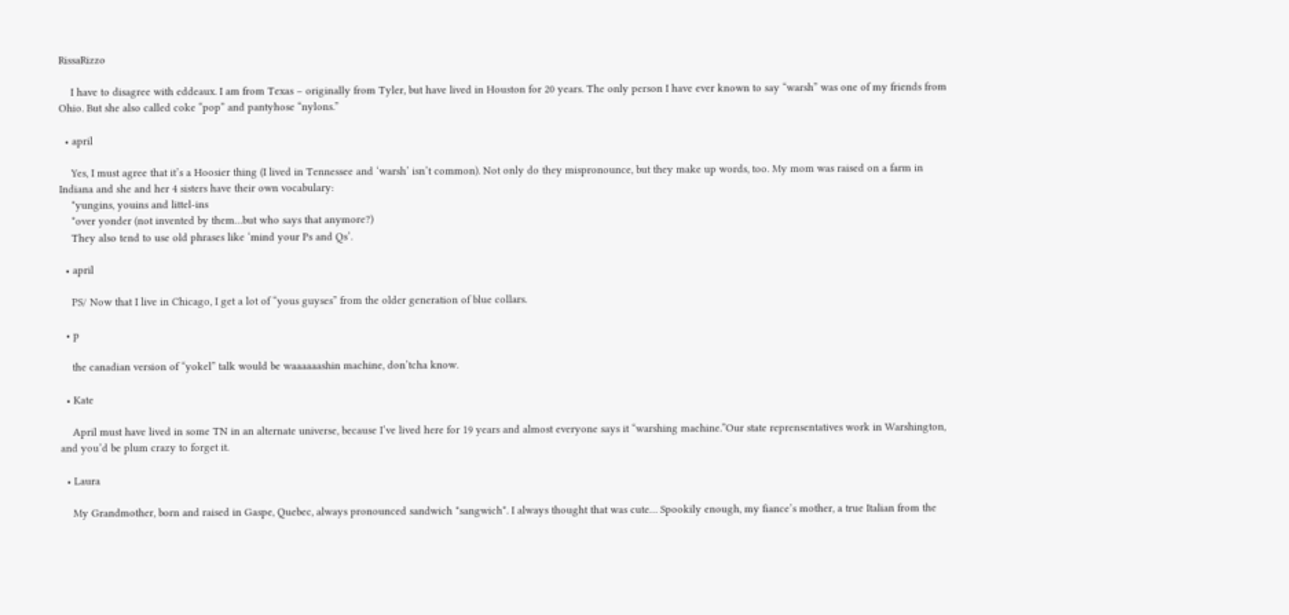RissaRizzo

    I have to disagree with eddeaux. I am from Texas – originally from Tyler, but have lived in Houston for 20 years. The only person I have ever known to say “warsh” was one of my friends from Ohio. But she also called coke “pop” and pantyhose “nylons.”

  • april

    Yes, I must agree that it’s a Hoosier thing (I lived in Tennessee and ‘warsh’ isn’t common). Not only do they mispronounce, but they make up words, too. My mom was raised on a farm in Indiana and she and her 4 sisters have their own vocabulary:
    *yungins, youins and littel-ins
    *over yonder (not invented by them…but who says that anymore?)
    They also tend to use old phrases like ‘mind your Ps and Qs’.

  • april

    PS/ Now that I live in Chicago, I get a lot of “yous guyses” from the older generation of blue collars.

  • p

    the canadian version of “yokel” talk would be waaaaaashin machine, don’tcha know.

  • Kate

    April must have lived in some TN in an alternate universe, because I’ve lived here for 19 years and almost everyone says it “warshing machine.”Our state reprensentatives work in Warshington, and you’d be plum crazy to forget it.

  • Laura

    My Grandmother, born and raised in Gaspe, Quebec, always pronounced sandwich *sangwich*. I always thought that was cute… Spookily enough, my fiance’s mother, a true Italian from the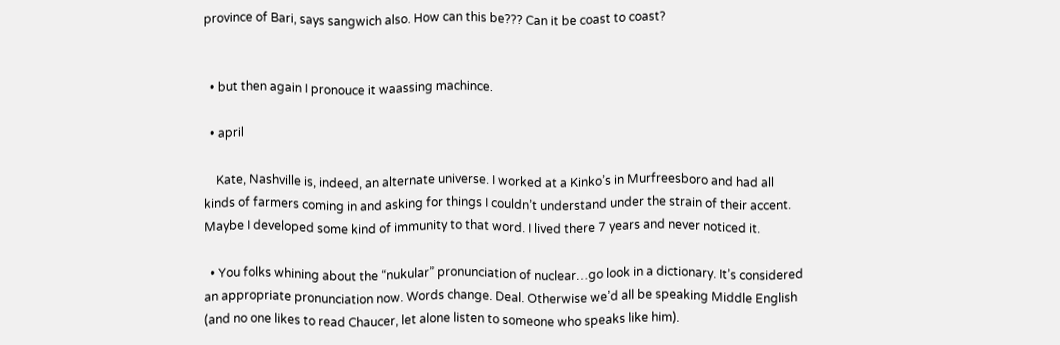province of Bari, says sangwich also. How can this be??? Can it be coast to coast?


  • but then again I pronouce it waassing machince.

  • april

    Kate, Nashville is, indeed, an alternate universe. I worked at a Kinko’s in Murfreesboro and had all kinds of farmers coming in and asking for things I couldn’t understand under the strain of their accent. Maybe I developed some kind of immunity to that word. I lived there 7 years and never noticed it.

  • You folks whining about the “nukular” pronunciation of nuclear…go look in a dictionary. It’s considered an appropriate pronunciation now. Words change. Deal. Otherwise we’d all be speaking Middle English (and no one likes to read Chaucer, let alone listen to someone who speaks like him).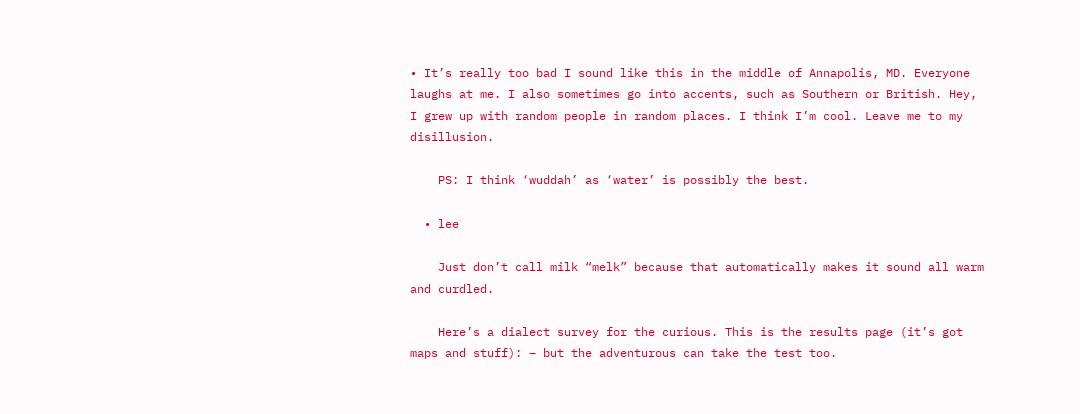• It’s really too bad I sound like this in the middle of Annapolis, MD. Everyone laughs at me. I also sometimes go into accents, such as Southern or British. Hey, I grew up with random people in random places. I think I’m cool. Leave me to my disillusion.

    PS: I think ‘wuddah’ as ‘water’ is possibly the best.

  • lee

    Just don’t call milk “melk” because that automatically makes it sound all warm and curdled.

    Here’s a dialect survey for the curious. This is the results page (it’s got maps and stuff): – but the adventurous can take the test too.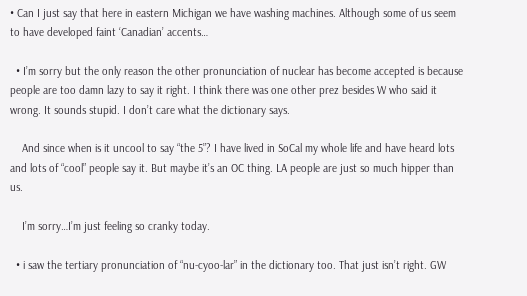• Can I just say that here in eastern Michigan we have washing machines. Although some of us seem to have developed faint ‘Canadian’ accents…

  • I’m sorry but the only reason the other pronunciation of nuclear has become accepted is because people are too damn lazy to say it right. I think there was one other prez besides W who said it wrong. It sounds stupid. I don’t care what the dictionary says.

    And since when is it uncool to say “the 5”? I have lived in SoCal my whole life and have heard lots and lots of “cool” people say it. But maybe it’s an OC thing. LA people are just so much hipper than us.

    I’m sorry…I’m just feeling so cranky today.

  • i saw the tertiary pronunciation of “nu-cyoo-lar” in the dictionary too. That just isn’t right. GW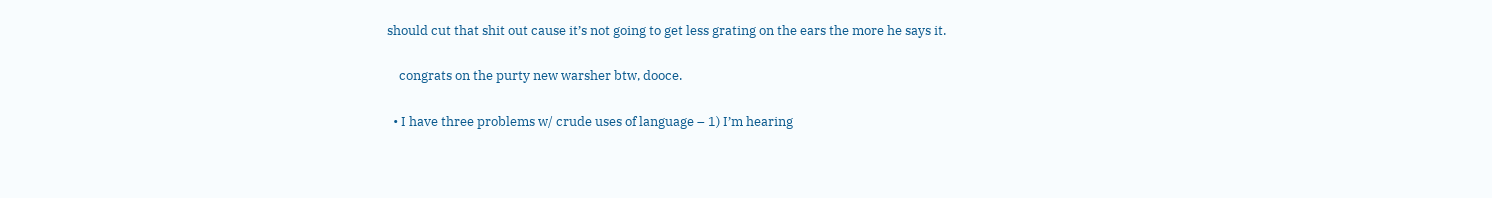should cut that shit out cause it’s not going to get less grating on the ears the more he says it.

    congrats on the purty new warsher btw, dooce.

  • I have three problems w/ crude uses of language – 1) I’m hearing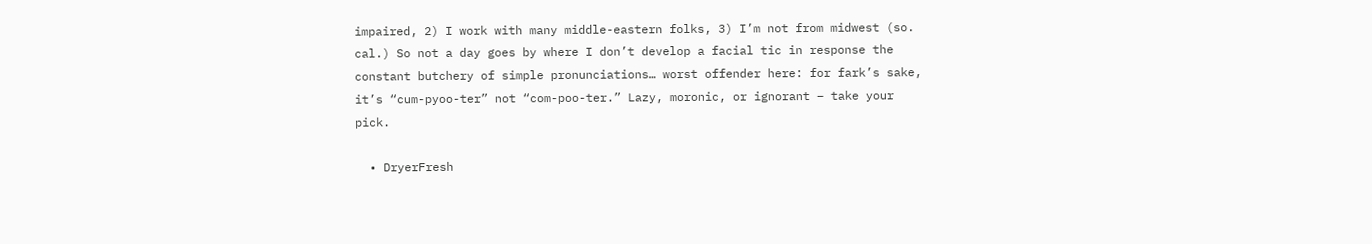impaired, 2) I work with many middle-eastern folks, 3) I’m not from midwest (so. cal.) So not a day goes by where I don’t develop a facial tic in response the constant butchery of simple pronunciations… worst offender here: for fark’s sake, it’s “cum-pyoo-ter” not “com-poo-ter.” Lazy, moronic, or ignorant – take your pick.

  • DryerFresh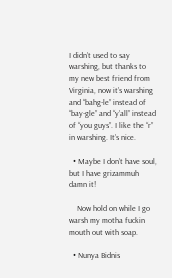I didn’t used to say warshing, but thanks to my new best friend from Virginia, now it’s warshing and “bahg-le” instead of “bay-gle” and “y’all” instead of “you guys”. I like the “r” in warshing. It’s nice.

  • Maybe I don’t have soul, but I have grizammuh damn it!

    Now hold on while I go warsh my motha fuckin mouth out with soap.

  • Nunya Bidnis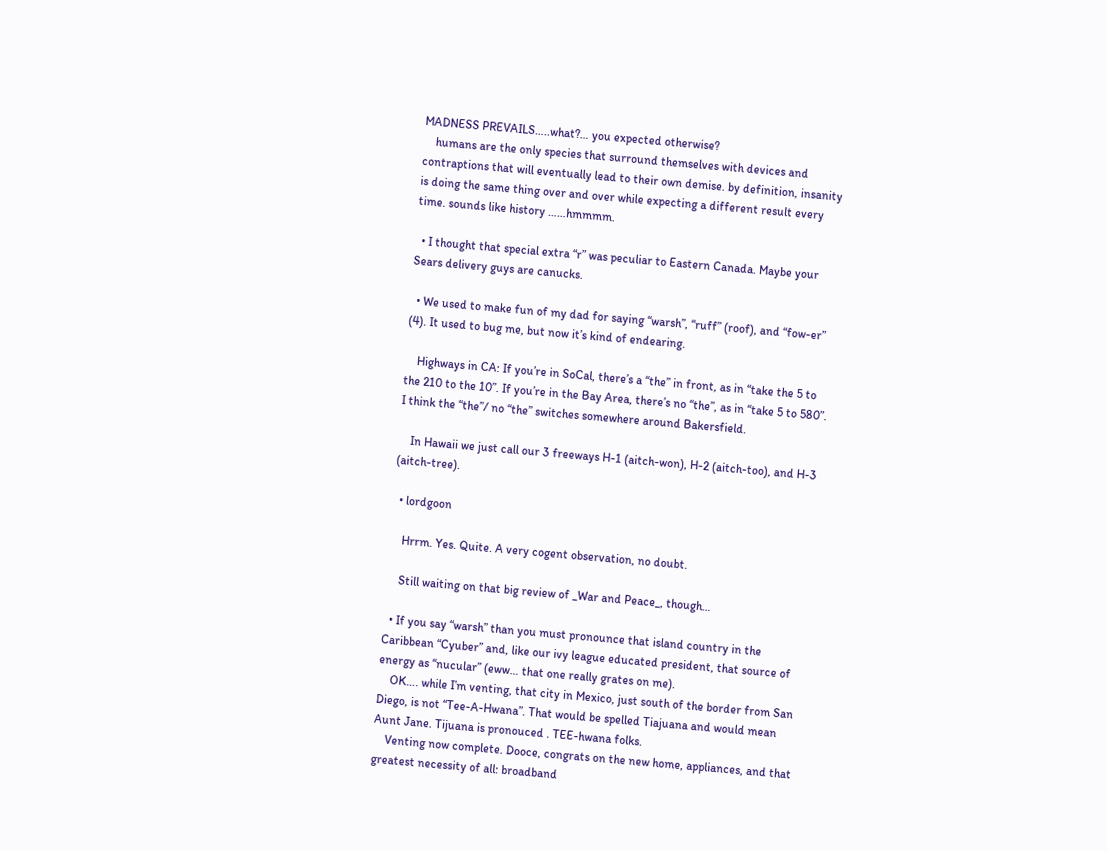MADNESS PREVAILS…..what?… you expected otherwise?
    humans are the only species that surround themselves with devices and contraptions that will eventually lead to their own demise. by definition, insanity is doing the same thing over and over while expecting a different result every time. sounds like history ……hmmmm.

  • I thought that special extra “r” was peculiar to Eastern Canada. Maybe your Sears delivery guys are canucks.

  • We used to make fun of my dad for saying “warsh”, “ruff” (roof), and “fow-er” (4). It used to bug me, but now it’s kind of endearing.

    Highways in CA: If you’re in SoCal, there’s a “the” in front, as in “take the 5 to the 210 to the 10”. If you’re in the Bay Area, there’s no “the”, as in “take 5 to 580”. I think the “the”/ no “the” switches somewhere around Bakersfield.

    In Hawaii we just call our 3 freeways H-1 (aitch-won), H-2 (aitch-too), and H-3 (aitch-tree).

  • lordgoon

    Hrrm. Yes. Quite. A very cogent observation, no doubt.

    Still waiting on that big review of _War and Peace_, though…

  • If you say “warsh” than you must pronounce that island country in the Caribbean “Cyuber” and, like our ivy league educated president, that source of energy as “nucular” (eww… that one really grates on me).
    OK…. while I’m venting, that city in Mexico, just south of the border from San Diego, is not “Tee-A-Hwana”. That would be spelled Tiajuana and would mean Aunt Jane. Tijuana is pronouced . TEE-hwana folks.
    Venting now complete. Dooce, congrats on the new home, appliances, and that greatest necessity of all: broadband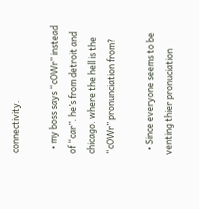connectivity.

  • my boss says “cOWr” instead of “car”. he’s from detroit and chicago. where the hell is the “cOWr” pronunciation from?

  • Since everyone seems to be venting thier pronuciation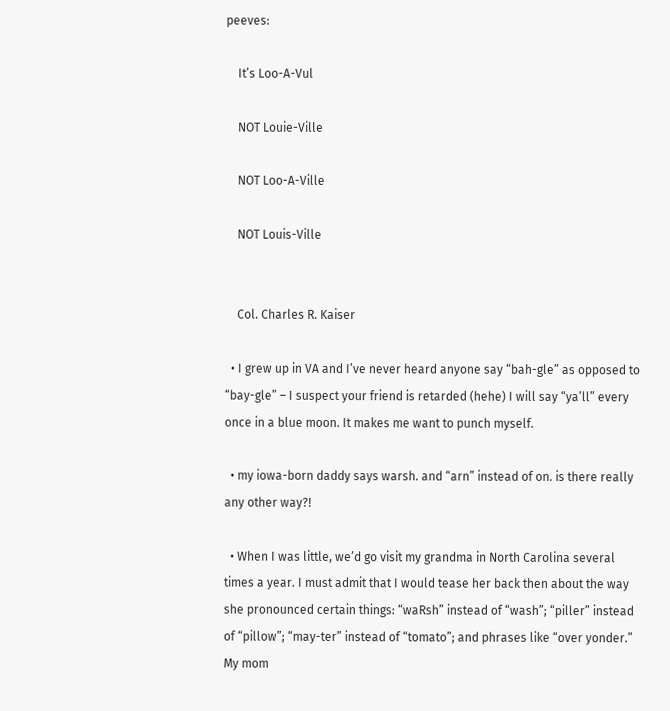peeves:

    It’s Loo-A-Vul

    NOT Louie-Ville

    NOT Loo-A-Ville

    NOT Louis-Ville


    Col. Charles R. Kaiser

  • I grew up in VA and I’ve never heard anyone say “bah-gle” as opposed to “bay-gle” – I suspect your friend is retarded (hehe) I will say “ya’ll” every once in a blue moon. It makes me want to punch myself.

  • my iowa-born daddy says warsh. and “arn” instead of on. is there really any other way?!

  • When I was little, we’d go visit my grandma in North Carolina several times a year. I must admit that I would tease her back then about the way she pronounced certain things: “waRsh” instead of “wash”; “piller” instead of “pillow”; “may-ter” instead of “tomato”; and phrases like “over yonder.” My mom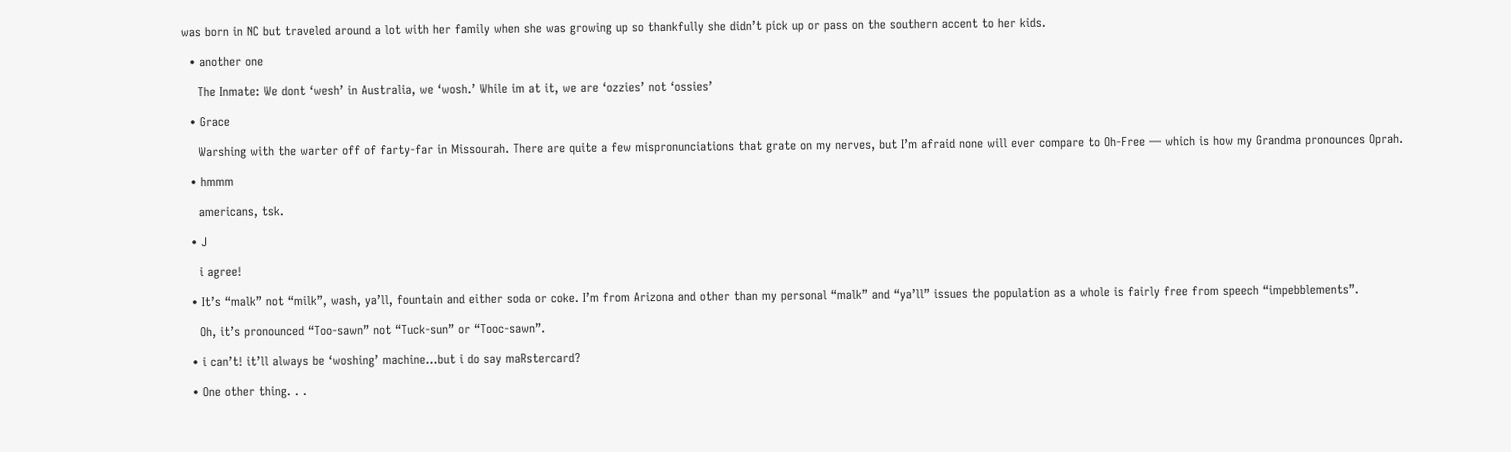was born in NC but traveled around a lot with her family when she was growing up so thankfully she didn’t pick up or pass on the southern accent to her kids.

  • another one

    The Inmate: We dont ‘wesh’ in Australia, we ‘wosh.’ While im at it, we are ‘ozzies’ not ‘ossies’

  • Grace

    Warshing with the warter off of farty-far in Missourah. There are quite a few mispronunciations that grate on my nerves, but I’m afraid none will ever compare to Oh-Free — which is how my Grandma pronounces Oprah.

  • hmmm

    americans, tsk.

  • J

    i agree!

  • It’s “malk” not “milk”, wash, ya’ll, fountain and either soda or coke. I’m from Arizona and other than my personal “malk” and “ya’ll” issues the population as a whole is fairly free from speech “impebblements”.

    Oh, it’s pronounced “Too-sawn” not “Tuck-sun” or “Tooc-sawn”.

  • i can’t! it’ll always be ‘woshing’ machine…but i do say maRstercard?

  • One other thing. . .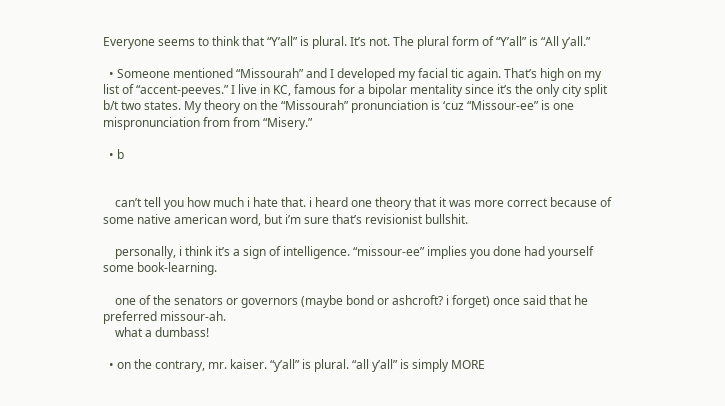Everyone seems to think that “Y’all” is plural. It’s not. The plural form of “Y’all” is “All y’all.”

  • Someone mentioned “Missourah” and I developed my facial tic again. That’s high on my list of “accent-peeves.” I live in KC, famous for a bipolar mentality since it’s the only city split b/t two states. My theory on the “Missourah” pronunciation is ‘cuz “Missour-ee” is one mispronunciation from from “Misery.”

  • b


    can’t tell you how much i hate that. i heard one theory that it was more correct because of some native american word, but i’m sure that’s revisionist bullshit.

    personally, i think it’s a sign of intelligence. “missour-ee” implies you done had yourself some book-learning.

    one of the senators or governors (maybe bond or ashcroft? i forget) once said that he preferred missour-ah.
    what a dumbass!

  • on the contrary, mr. kaiser. “y’all” is plural. “all y’all” is simply MORE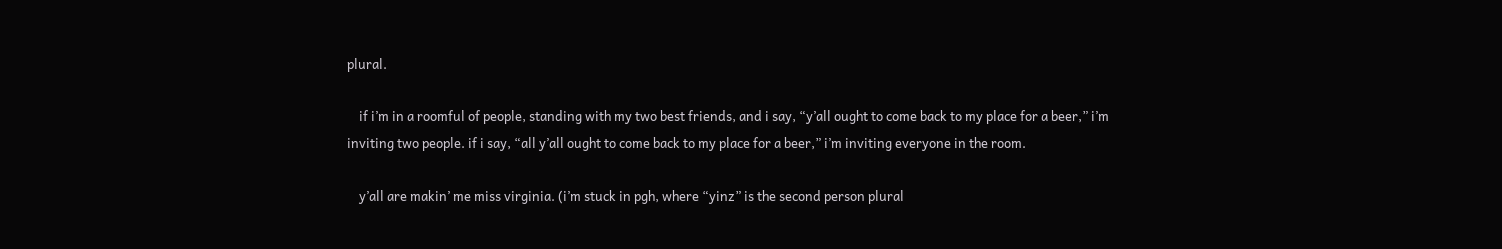plural.

    if i’m in a roomful of people, standing with my two best friends, and i say, “y’all ought to come back to my place for a beer,” i’m inviting two people. if i say, “all y’all ought to come back to my place for a beer,” i’m inviting everyone in the room.

    y’all are makin’ me miss virginia. (i’m stuck in pgh, where “yinz” is the second person plural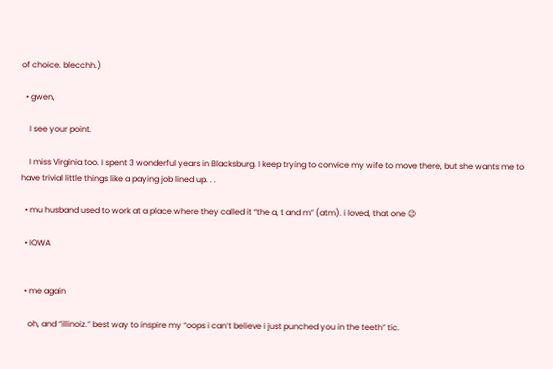of choice. blecchh.)

  • gwen,

    I see your point.

    I miss Virginia too. I spent 3 wonderful years in Blacksburg. I keep trying to convice my wife to move there, but she wants me to have trivial little things like a paying job lined up. . .

  • mu husband used to work at a place where they called it “the a, t and m” (atm). i loved, that one 😉

  • IOWA


  • me again

    oh, and “illinoiz.” best way to inspire my “oops i can’t believe i just punched you in the teeth” tic.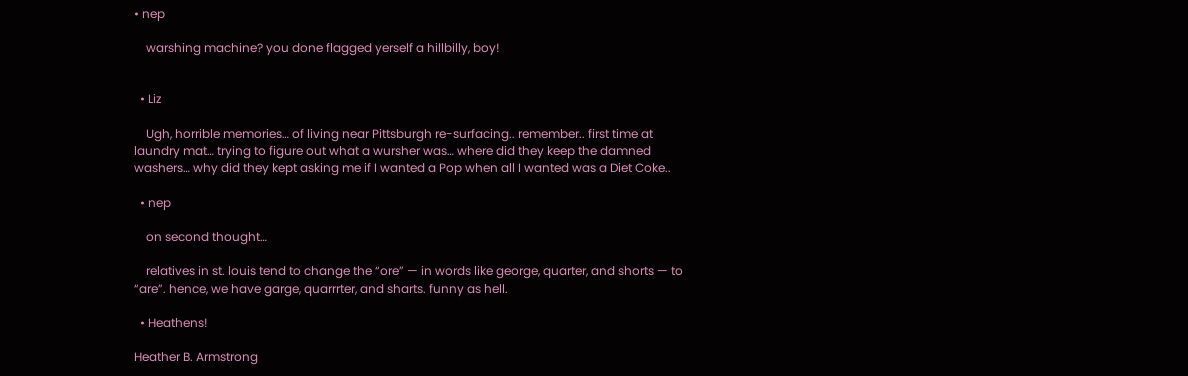• nep

    warshing machine? you done flagged yerself a hillbilly, boy!


  • Liz

    Ugh, horrible memories… of living near Pittsburgh re-surfacing.. remember.. first time at laundry mat… trying to figure out what a wursher was… where did they keep the damned washers… why did they kept asking me if I wanted a Pop when all I wanted was a Diet Coke..

  • nep

    on second thought…

    relatives in st. louis tend to change the “ore” — in words like george, quarter, and shorts — to “are”. hence, we have garge, quarrrter, and sharts. funny as hell.

  • Heathens!

Heather B. Armstrong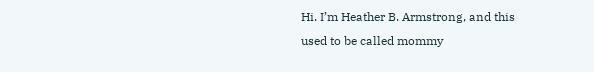Hi. I’m Heather B. Armstrong, and this used to be called mommy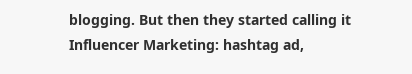blogging. But then they started calling it Influencer Marketing: hashtag ad,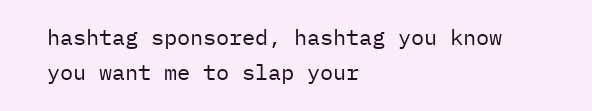hashtag sponsored, hashtag you know you want me to slap your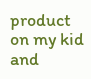product on my kid and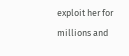exploit her for millions and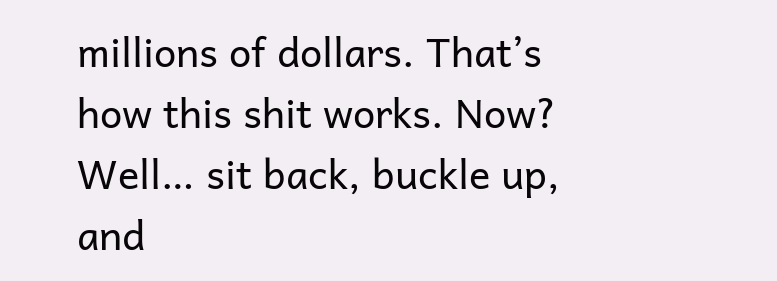millions of dollars. That’s how this shit works. Now? Well… sit back, buckle up, and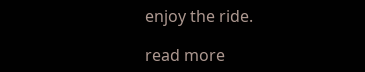enjoy the ride.

read more